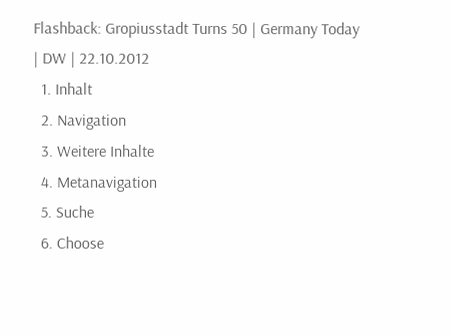Flashback: Gropiusstadt Turns 50 | Germany Today | DW | 22.10.2012
  1. Inhalt
  2. Navigation
  3. Weitere Inhalte
  4. Metanavigation
  5. Suche
  6. Choose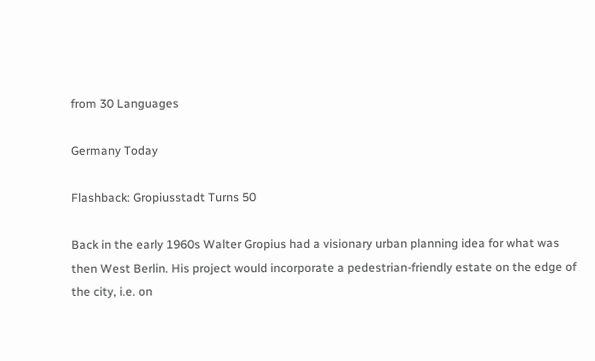from 30 Languages

Germany Today

Flashback: Gropiusstadt Turns 50

Back in the early 1960s Walter Gropius had a visionary urban planning idea for what was then West Berlin. His project would incorporate a pedestrian-friendly estate on the edge of the city, i.e. on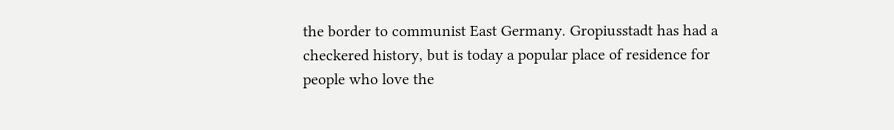the border to communist East Germany. Gropiusstadt has had a checkered history, but is today a popular place of residence for people who love the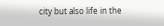city but also life in the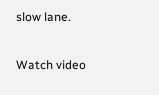slow lane.

Watch video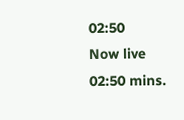02:50
Now live
02:50 mins.